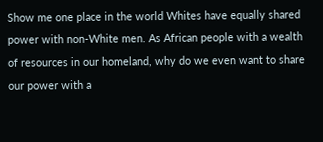Show me one place in the world Whites have equally shared power with non-White men. As African people with a wealth of resources in our homeland, why do we even want to share our power with a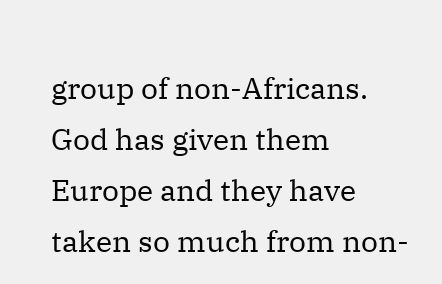group of non-Africans. God has given them Europe and they have taken so much from non-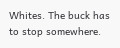Whites. The buck has to stop somewhere.